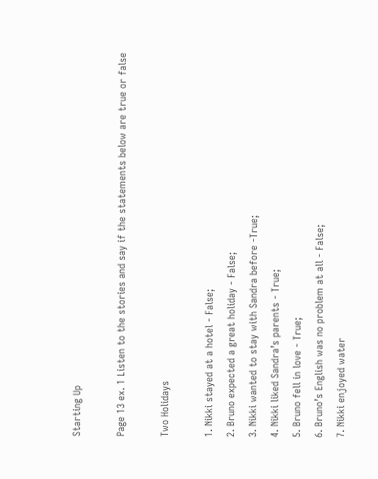Starting Up

Page 13 ex. 1 Listen to the stories and say if the statements below are true or false

Two Holidays

1. Nikki stayed at a hotel - False;
2. Bruno expected a great holiday - False;
3. Nikki wanted to stay with Sandra before -True;
4. Nikki liked Sandra’s parents - True;
5. Bruno fell in love - True;
6. Bruno’s English was no problem at all - False;
7. Nikki enjoyed water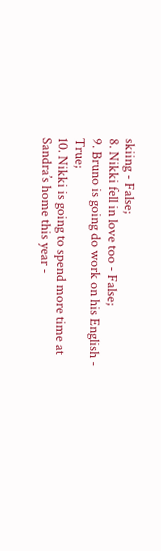skiing - False;
8. Nikki fell in love too - False;
9. Bruno is going do work on his English - True;
10. Nikki is going to spend more time at Sandra’s home this year -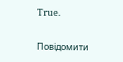True.

Повідомити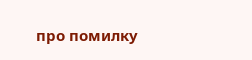про помилку